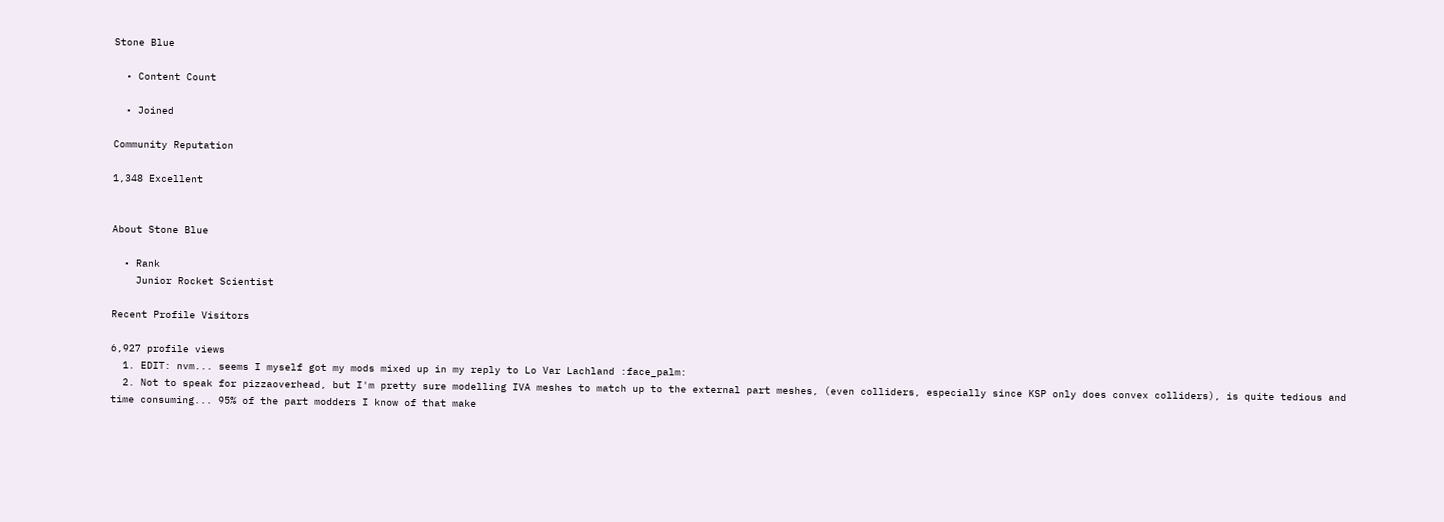Stone Blue

  • Content Count

  • Joined

Community Reputation

1,348 Excellent


About Stone Blue

  • Rank
    Junior Rocket Scientist

Recent Profile Visitors

6,927 profile views
  1. EDIT: nvm... seems I myself got my mods mixed up in my reply to Lo Var Lachland :face_palm:
  2. Not to speak for pizzaoverhead, but I'm pretty sure modelling IVA meshes to match up to the external part meshes, (even colliders, especially since KSP only does convex colliders), is quite tedious and time consuming... 95% of the part modders I know of that make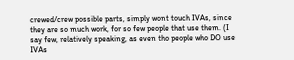crewed/crew possible parts, simply wont touch IVAs, since they are so much work, for so few people that use them. (I say few, relatively speaking, as even tho people who DO use IVAs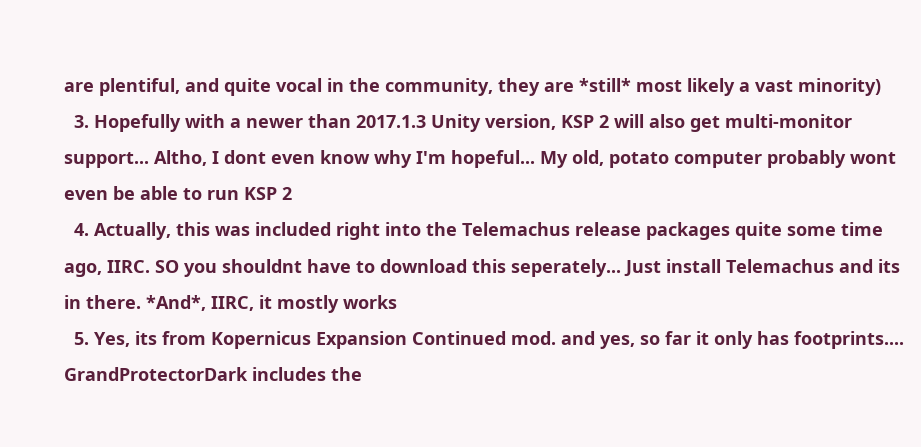are plentiful, and quite vocal in the community, they are *still* most likely a vast minority)
  3. Hopefully with a newer than 2017.1.3 Unity version, KSP 2 will also get multi-monitor support... Altho, I dont even know why I'm hopeful... My old, potato computer probably wont even be able to run KSP 2
  4. Actually, this was included right into the Telemachus release packages quite some time ago, IIRC. SO you shouldnt have to download this seperately... Just install Telemachus and its in there. *And*, IIRC, it mostly works
  5. Yes, its from Kopernicus Expansion Continued mod. and yes, so far it only has footprints.... GrandProtectorDark includes the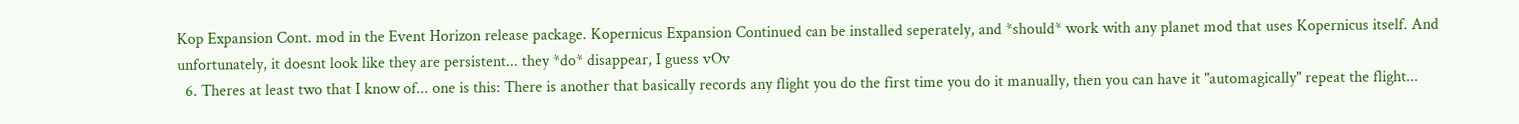Kop Expansion Cont. mod in the Event Horizon release package. Kopernicus Expansion Continued can be installed seperately, and *should* work with any planet mod that uses Kopernicus itself. And unfortunately, it doesnt look like they are persistent... they *do* disappear, I guess vOv
  6. Theres at least two that I know of... one is this: There is another that basically records any flight you do the first time you do it manually, then you can have it "automagically" repeat the flight...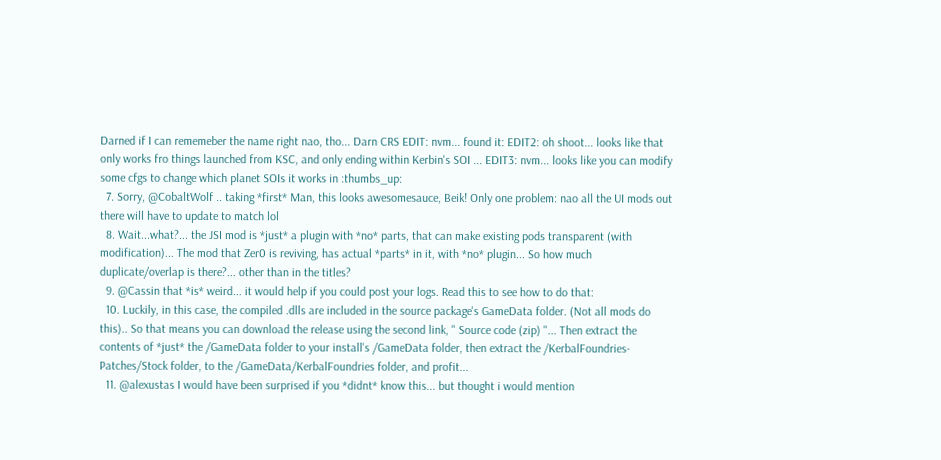Darned if I can rememeber the name right nao, tho... Darn CRS EDIT: nvm... found it: EDIT2: oh shoot... looks like that only works fro things launched from KSC, and only ending within Kerbin's SOI ... EDIT3: nvm... looks like you can modify some cfgs to change which planet SOIs it works in :thumbs_up:
  7. Sorry, @CobaltWolf .. taking *first* Man, this looks awesomesauce, Beik! Only one problem: nao all the UI mods out there will have to update to match lol
  8. Wait...what?... the JSI mod is *just* a plugin with *no* parts, that can make existing pods transparent (with modification)... The mod that Zer0 is reviving, has actual *parts* in it, with *no* plugin... So how much duplicate/overlap is there?... other than in the titles?
  9. @Cassin that *is* weird... it would help if you could post your logs. Read this to see how to do that:
  10. Luckily, in this case, the compiled .dlls are included in the source package's GameData folder. (Not all mods do this).. So that means you can download the release using the second link, " Source code (zip) "... Then extract the contents of *just* the /GameData folder to your install's /GameData folder, then extract the /KerbalFoundries-Patches/Stock folder, to the /GameData/KerbalFoundries folder, and profit...
  11. @alexustas I would have been surprised if you *didnt* know this... but thought i would mention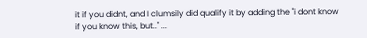it if you didnt, and I clumsily did qualify it by adding the "i dont know if you know this, but.." ...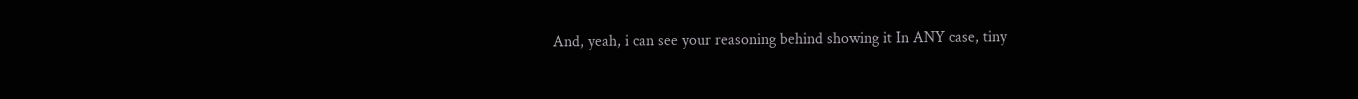And, yeah, i can see your reasoning behind showing it In ANY case, tiny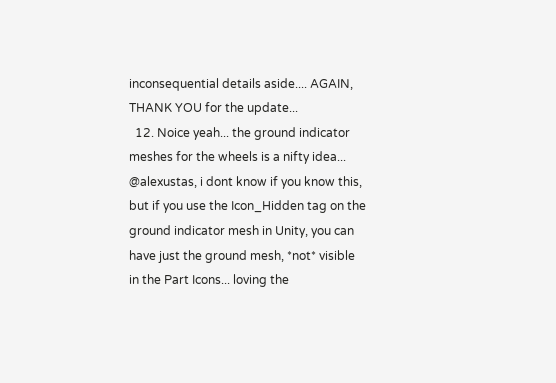inconsequential details aside.... AGAIN, THANK YOU for the update...
  12. Noice yeah... the ground indicator meshes for the wheels is a nifty idea... @alexustas, i dont know if you know this, but if you use the Icon_Hidden tag on the ground indicator mesh in Unity, you can have just the ground mesh, *not* visible in the Part Icons... loving the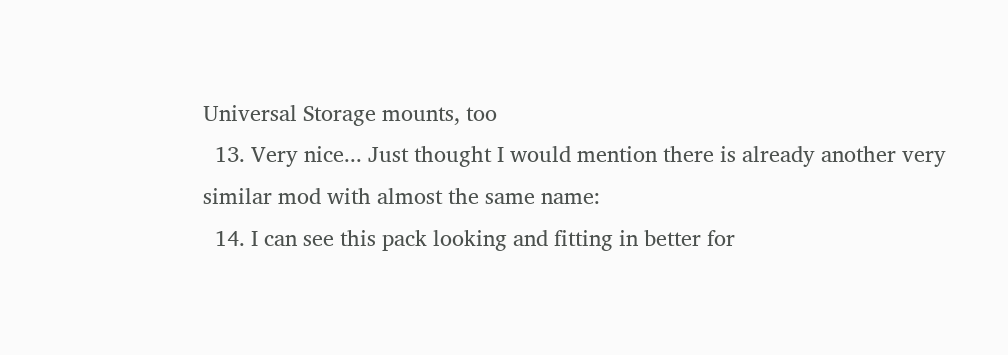Universal Storage mounts, too
  13. Very nice... Just thought I would mention there is already another very similar mod with almost the same name:
  14. I can see this pack looking and fitting in better for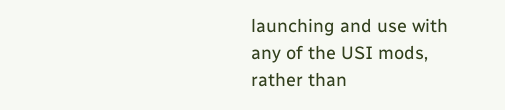launching and use with any of the USI mods, rather than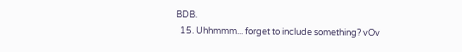BDB.
  15. Uhhmmm... forget to include something? vOv